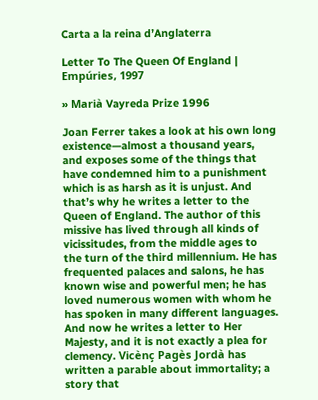Carta a la reina d’Anglaterra

Letter To The Queen Of England | Empúries, 1997

» Marià Vayreda Prize 1996

Joan Ferrer takes a look at his own long existence—almost a thousand years, and exposes some of the things that have condemned him to a punishment which is as harsh as it is unjust. And that’s why he writes a letter to the Queen of England. The author of this missive has lived through all kinds of vicissitudes, from the middle ages to the turn of the third millennium. He has frequented palaces and salons, he has known wise and powerful men; he has loved numerous women with whom he has spoken in many different languages. And now he writes a letter to Her Majesty, and it is not exactly a plea for clemency. Vicènç Pagès Jordà has written a parable about immortality; a story that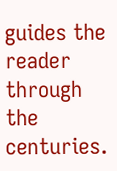guides the reader through the centuries.